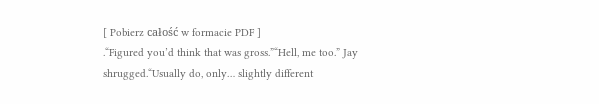[ Pobierz całość w formacie PDF ]
.“Figured you’d think that was gross.”“Hell, me too.” Jay shrugged.“Usually do, only… slightly different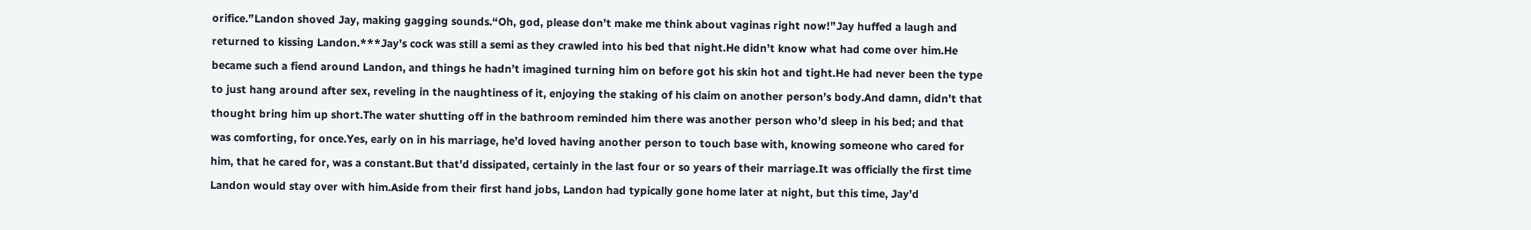orifice.”Landon shoved Jay, making gagging sounds.“Oh, god, please don’t make me think about vaginas right now!”Jay huffed a laugh and returned to kissing Landon.***Jay’s cock was still a semi as they crawled into his bed that night.He didn’t know what had come over him.He became such a fiend around Landon, and things he hadn’t imagined turning him on before got his skin hot and tight.He had never been the type to just hang around after sex, reveling in the naughtiness of it, enjoying the staking of his claim on another person’s body.And damn, didn’t that thought bring him up short.The water shutting off in the bathroom reminded him there was another person who’d sleep in his bed; and that was comforting, for once.Yes, early on in his marriage, he’d loved having another person to touch base with, knowing someone who cared for him, that he cared for, was a constant.But that’d dissipated, certainly in the last four or so years of their marriage.It was officially the first time Landon would stay over with him.Aside from their first hand jobs, Landon had typically gone home later at night, but this time, Jay’d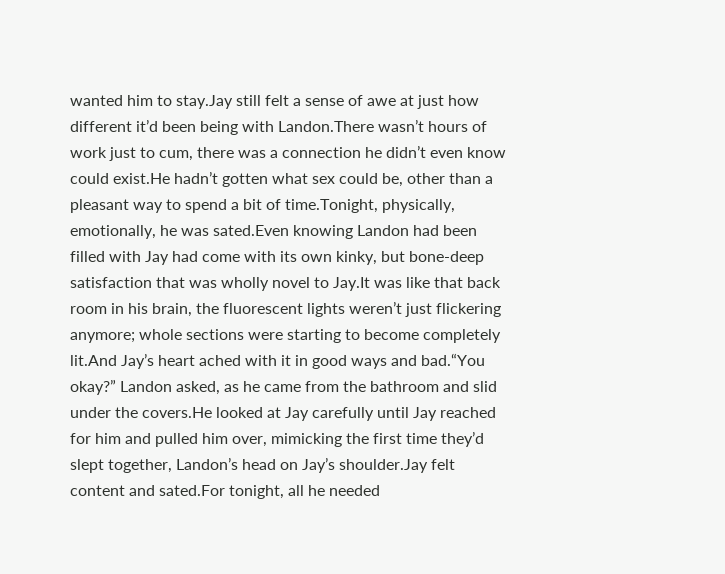wanted him to stay.Jay still felt a sense of awe at just how different it’d been being with Landon.There wasn’t hours of work just to cum, there was a connection he didn’t even know could exist.He hadn’t gotten what sex could be, other than a pleasant way to spend a bit of time.Tonight, physically, emotionally, he was sated.Even knowing Landon had been filled with Jay had come with its own kinky, but bone-deep satisfaction that was wholly novel to Jay.It was like that back room in his brain, the fluorescent lights weren’t just flickering anymore; whole sections were starting to become completely lit.And Jay’s heart ached with it in good ways and bad.“You okay?” Landon asked, as he came from the bathroom and slid under the covers.He looked at Jay carefully until Jay reached for him and pulled him over, mimicking the first time they’d slept together, Landon’s head on Jay’s shoulder.Jay felt content and sated.For tonight, all he needed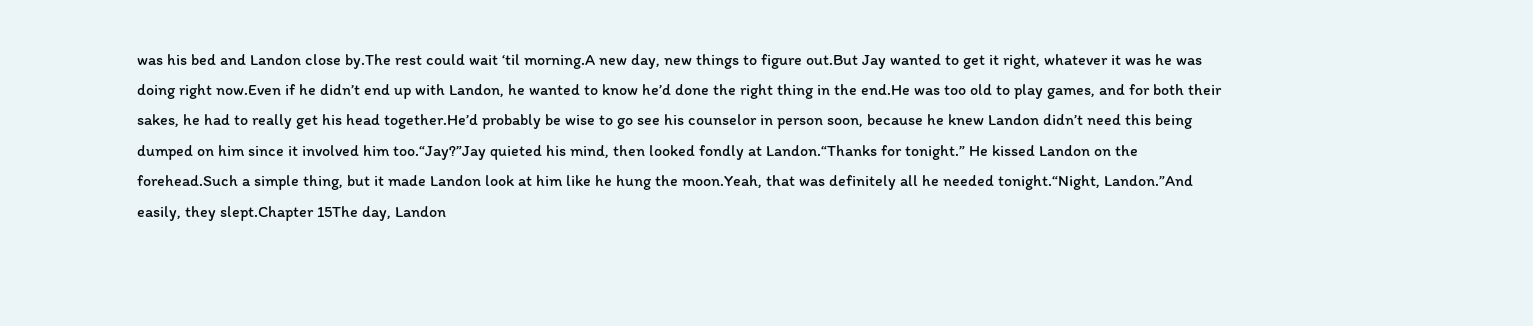was his bed and Landon close by.The rest could wait ‘til morning.A new day, new things to figure out.But Jay wanted to get it right, whatever it was he was doing right now.Even if he didn’t end up with Landon, he wanted to know he’d done the right thing in the end.He was too old to play games, and for both their sakes, he had to really get his head together.He’d probably be wise to go see his counselor in person soon, because he knew Landon didn’t need this being dumped on him since it involved him too.“Jay?”Jay quieted his mind, then looked fondly at Landon.“Thanks for tonight.” He kissed Landon on the forehead.Such a simple thing, but it made Landon look at him like he hung the moon.Yeah, that was definitely all he needed tonight.“Night, Landon.”And easily, they slept.Chapter 15The day, Landon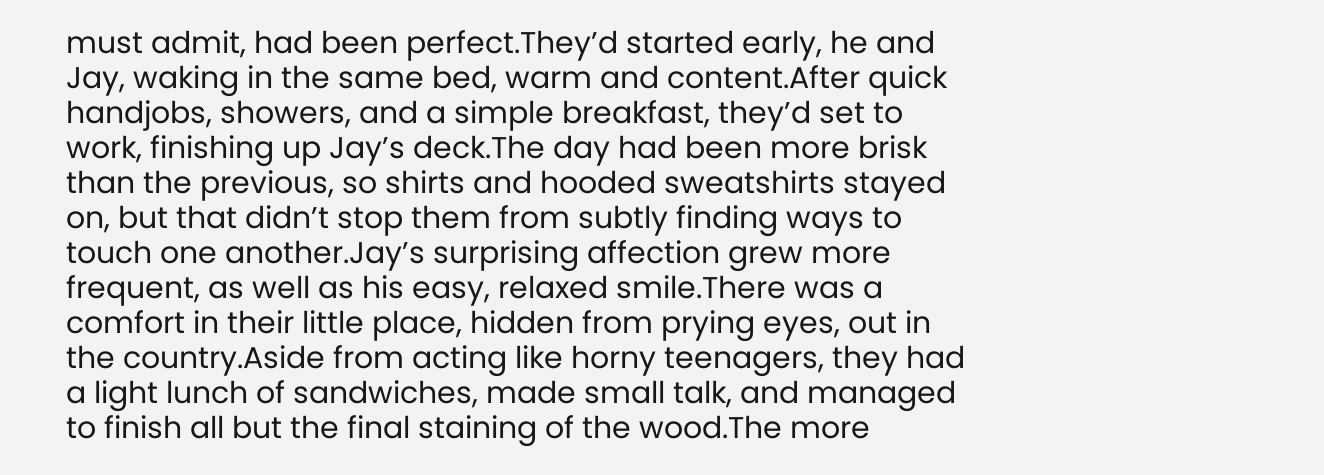must admit, had been perfect.They’d started early, he and Jay, waking in the same bed, warm and content.After quick handjobs, showers, and a simple breakfast, they’d set to work, finishing up Jay’s deck.The day had been more brisk than the previous, so shirts and hooded sweatshirts stayed on, but that didn’t stop them from subtly finding ways to touch one another.Jay’s surprising affection grew more frequent, as well as his easy, relaxed smile.There was a comfort in their little place, hidden from prying eyes, out in the country.Aside from acting like horny teenagers, they had a light lunch of sandwiches, made small talk, and managed to finish all but the final staining of the wood.The more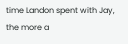time Landon spent with Jay, the more a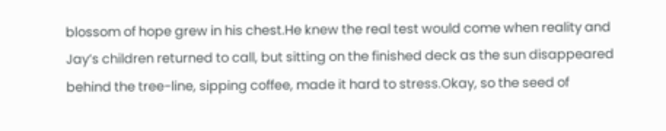blossom of hope grew in his chest.He knew the real test would come when reality and Jay’s children returned to call, but sitting on the finished deck as the sun disappeared behind the tree-line, sipping coffee, made it hard to stress.Okay, so the seed of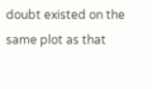doubt existed on the same plot as that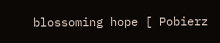blossoming hope [ Pobierz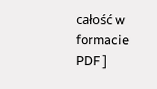całość w formacie PDF ]